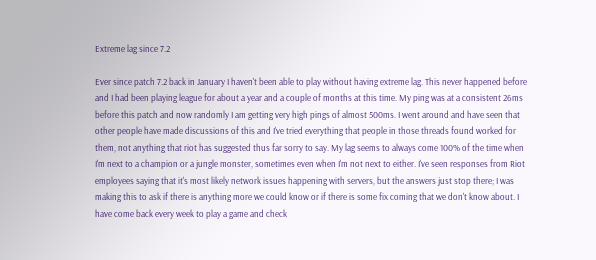Extreme lag since 7.2

Ever since patch 7.2 back in January I haven't been able to play without having extreme lag. This never happened before and I had been playing league for about a year and a couple of months at this time. My ping was at a consistent 26ms before this patch and now randomly I am getting very high pings of almost 500ms. I went around and have seen that other people have made discussions of this and I've tried everything that people in those threads found worked for them, not anything that riot has suggested thus far sorry to say. My lag seems to always come 100% of the time when I'm next to a champion or a jungle monster, sometimes even when I'm not next to either. I've seen responses from Riot employees saying that it's most likely network issues happening with servers, but the answers just stop there; I was making this to ask if there is anything more we could know or if there is some fix coming that we don't know about. I have come back every week to play a game and check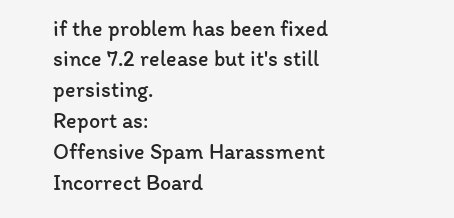if the problem has been fixed since 7.2 release but it's still persisting.
Report as:
Offensive Spam Harassment Incorrect Board